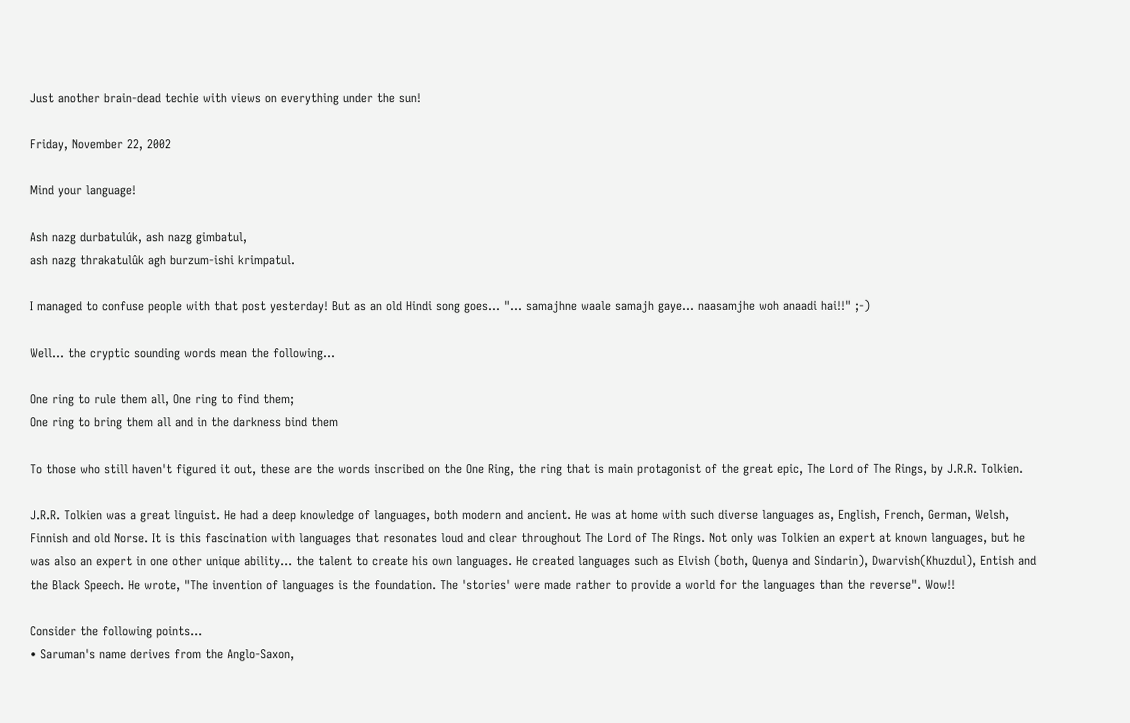Just another brain-dead techie with views on everything under the sun!

Friday, November 22, 2002

Mind your language!

Ash nazg durbatulúk, ash nazg gimbatul,
ash nazg thrakatulûk agh burzum-ishi krimpatul.

I managed to confuse people with that post yesterday! But as an old Hindi song goes... "... samajhne waale samajh gaye... naasamjhe woh anaadi hai!!" ;-)

Well... the cryptic sounding words mean the following...

One ring to rule them all, One ring to find them;
One ring to bring them all and in the darkness bind them

To those who still haven't figured it out, these are the words inscribed on the One Ring, the ring that is main protagonist of the great epic, The Lord of The Rings, by J.R.R. Tolkien.

J.R.R. Tolkien was a great linguist. He had a deep knowledge of languages, both modern and ancient. He was at home with such diverse languages as, English, French, German, Welsh, Finnish and old Norse. It is this fascination with languages that resonates loud and clear throughout The Lord of The Rings. Not only was Tolkien an expert at known languages, but he was also an expert in one other unique ability... the talent to create his own languages. He created languages such as Elvish (both, Quenya and Sindarin), Dwarvish(Khuzdul), Entish and the Black Speech. He wrote, "The invention of languages is the foundation. The 'stories' were made rather to provide a world for the languages than the reverse". Wow!!

Consider the following points...
• Saruman's name derives from the Anglo-Saxon,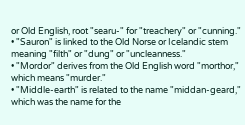or Old English, root "searu-" for "treachery" or "cunning."
• "Sauron" is linked to the Old Norse or Icelandic stem meaning "filth" or "dung" or "uncleanness."
• "Mordor" derives from the Old English word "morthor," which means "murder."
• "Middle-earth" is related to the name "middan-geard," which was the name for the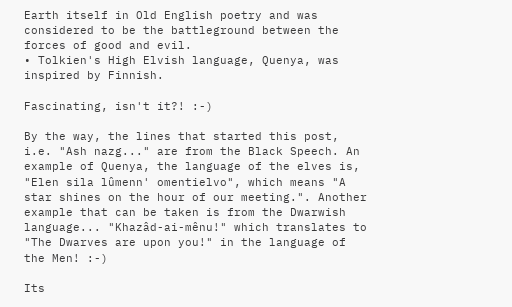Earth itself in Old English poetry and was considered to be the battleground between the forces of good and evil.
• Tolkien's High Elvish language, Quenya, was inspired by Finnish.

Fascinating, isn't it?! :-)

By the way, the lines that started this post, i.e. "Ash nazg..." are from the Black Speech. An example of Quenya, the language of the elves is, "Elen sila lûmenn' omentielvo", which means "A star shines on the hour of our meeting.". Another example that can be taken is from the Dwarwish language... "Khazâd-ai-mênu!" which translates to "The Dwarves are upon you!" in the language of the Men! :-)

Its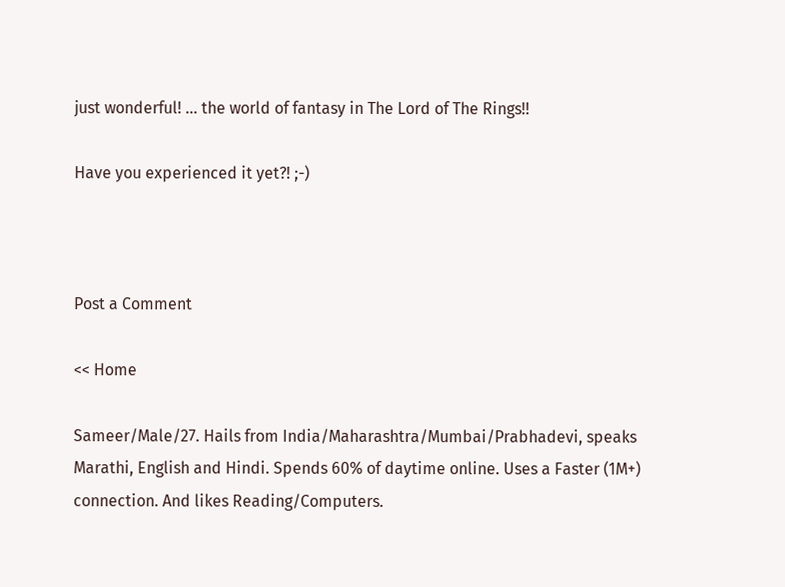just wonderful! ... the world of fantasy in The Lord of The Rings!!

Have you experienced it yet?! ;-)



Post a Comment

<< Home

Sameer/Male/27. Hails from India/Maharashtra/Mumbai/Prabhadevi, speaks Marathi, English and Hindi. Spends 60% of daytime online. Uses a Faster (1M+) connection. And likes Reading/Computers.